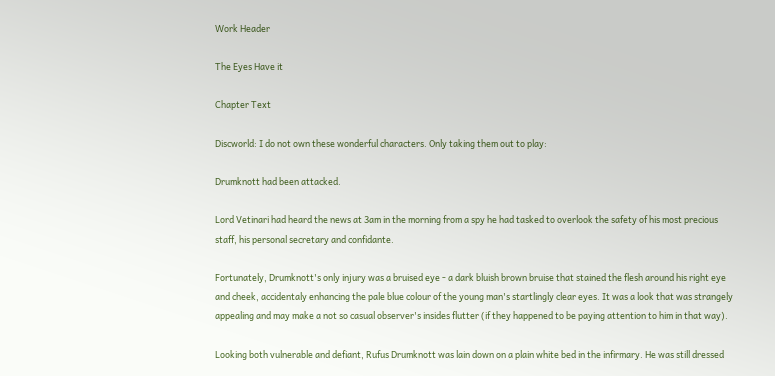Work Header

The Eyes Have it

Chapter Text

Discworld: I do not own these wonderful characters. Only taking them out to play:

Drumknott had been attacked.

Lord Vetinari had heard the news at 3am in the morning from a spy he had tasked to overlook the safety of his most precious staff, his personal secretary and confidante.

Fortunately, Drumknott's only injury was a bruised eye - a dark bluish brown bruise that stained the flesh around his right eye and cheek, accidentaly enhancing the pale blue colour of the young man's startlingly clear eyes. It was a look that was strangely appealing and may make a not so casual observer's insides flutter (if they happened to be paying attention to him in that way).

Looking both vulnerable and defiant, Rufus Drumknott was lain down on a plain white bed in the infirmary. He was still dressed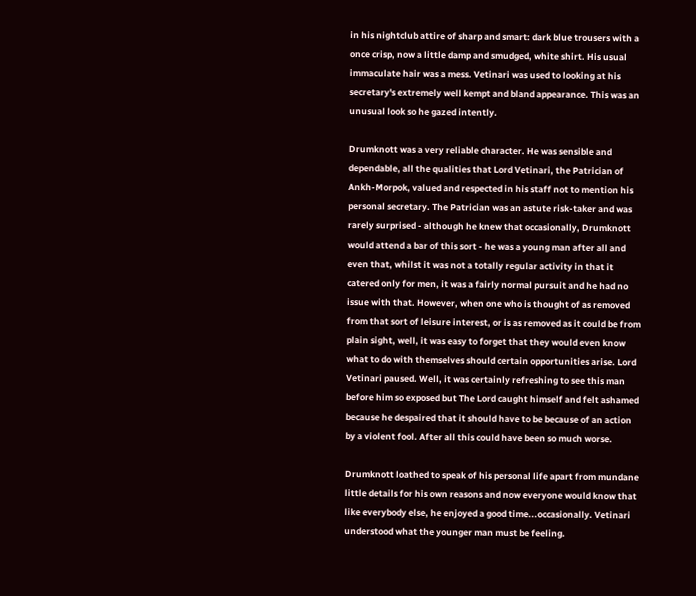in his nightclub attire of sharp and smart: dark blue trousers with a once crisp, now a little damp and smudged, white shirt. His usual immaculate hair was a mess. Vetinari was used to looking at his secretary's extremely well kempt and bland appearance. This was an unusual look so he gazed intently.

Drumknott was a very reliable character. He was sensible and dependable, all the qualities that Lord Vetinari, the Patrician of Ankh-Morpok, valued and respected in his staff not to mention his personal secretary. The Patrician was an astute risk-taker and was rarely surprised - although he knew that occasionally, Drumknott would attend a bar of this sort - he was a young man after all and even that, whilst it was not a totally regular activity in that it catered only for men, it was a fairly normal pursuit and he had no issue with that. However, when one who is thought of as removed from that sort of leisure interest, or is as removed as it could be from plain sight, well, it was easy to forget that they would even know what to do with themselves should certain opportunities arise. Lord Vetinari paused. Well, it was certainly refreshing to see this man before him so exposed but The Lord caught himself and felt ashamed because he despaired that it should have to be because of an action by a violent fool. After all this could have been so much worse.

Drumknott loathed to speak of his personal life apart from mundane little details for his own reasons and now everyone would know that like everybody else, he enjoyed a good time...occasionally. Vetinari understood what the younger man must be feeling.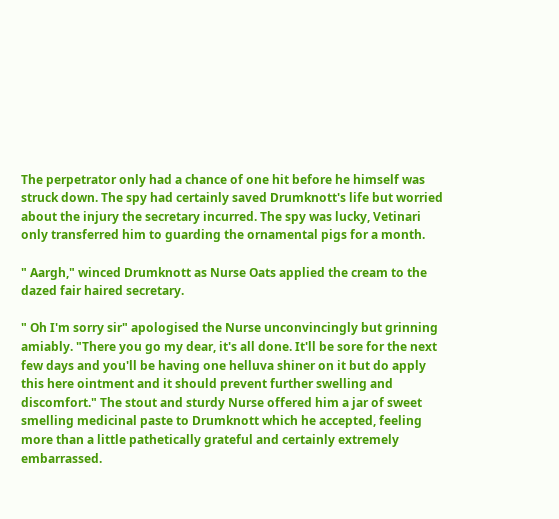The perpetrator only had a chance of one hit before he himself was struck down. The spy had certainly saved Drumknott's life but worried about the injury the secretary incurred. The spy was lucky, Vetinari only transferred him to guarding the ornamental pigs for a month.

" Aargh," winced Drumknott as Nurse Oats applied the cream to the dazed fair haired secretary.

" Oh I'm sorry sir" apologised the Nurse unconvincingly but grinning amiably. "There you go my dear, it's all done. It'll be sore for the next few days and you'll be having one helluva shiner on it but do apply this here ointment and it should prevent further swelling and discomfort." The stout and sturdy Nurse offered him a jar of sweet smelling medicinal paste to Drumknott which he accepted, feeling more than a little pathetically grateful and certainly extremely embarrassed.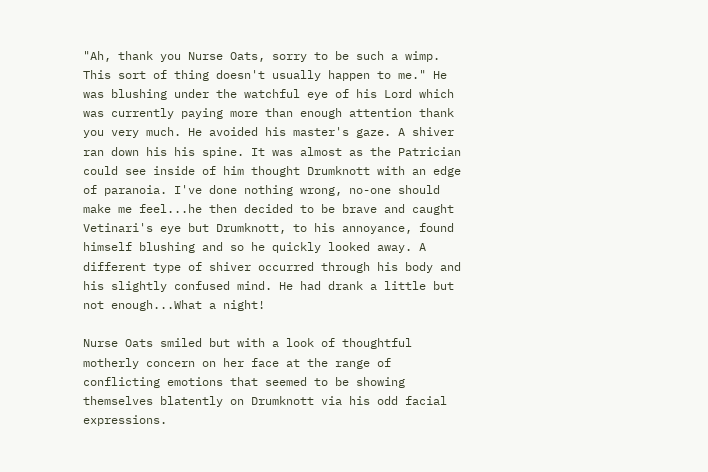"Ah, thank you Nurse Oats, sorry to be such a wimp. This sort of thing doesn't usually happen to me." He was blushing under the watchful eye of his Lord which was currently paying more than enough attention thank you very much. He avoided his master's gaze. A shiver ran down his his spine. It was almost as the Patrician could see inside of him thought Drumknott with an edge of paranoia. I've done nothing wrong, no-one should make me feel...he then decided to be brave and caught Vetinari's eye but Drumknott, to his annoyance, found himself blushing and so he quickly looked away. A different type of shiver occurred through his body and his slightly confused mind. He had drank a little but not enough...What a night!

Nurse Oats smiled but with a look of thoughtful motherly concern on her face at the range of conflicting emotions that seemed to be showing themselves blatently on Drumknott via his odd facial expressions.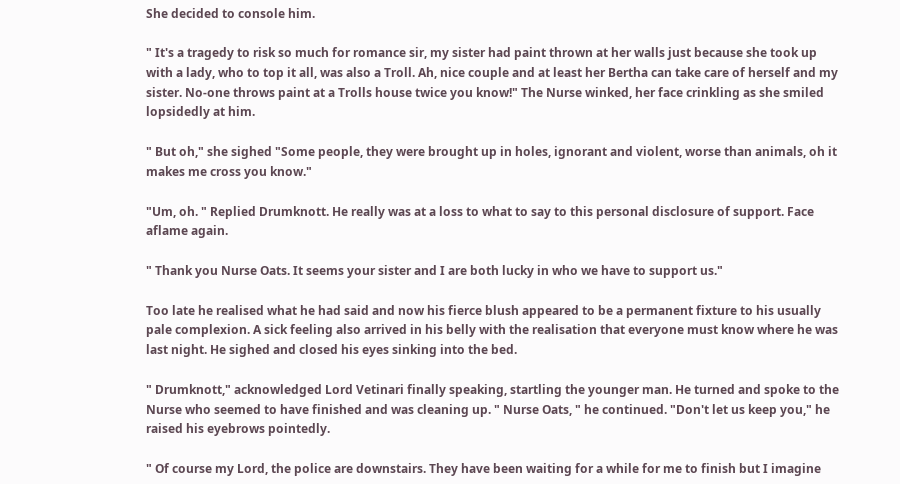She decided to console him.

" It's a tragedy to risk so much for romance sir, my sister had paint thrown at her walls just because she took up with a lady, who to top it all, was also a Troll. Ah, nice couple and at least her Bertha can take care of herself and my sister. No-one throws paint at a Trolls house twice you know!" The Nurse winked, her face crinkling as she smiled lopsidedly at him.

" But oh," she sighed "Some people, they were brought up in holes, ignorant and violent, worse than animals, oh it makes me cross you know."

"Um, oh. " Replied Drumknott. He really was at a loss to what to say to this personal disclosure of support. Face aflame again.

" Thank you Nurse Oats. It seems your sister and I are both lucky in who we have to support us."

Too late he realised what he had said and now his fierce blush appeared to be a permanent fixture to his usually pale complexion. A sick feeling also arrived in his belly with the realisation that everyone must know where he was last night. He sighed and closed his eyes sinking into the bed.

" Drumknott," acknowledged Lord Vetinari finally speaking, startling the younger man. He turned and spoke to the Nurse who seemed to have finished and was cleaning up. " Nurse Oats, " he continued. "Don't let us keep you," he raised his eyebrows pointedly.

" Of course my Lord, the police are downstairs. They have been waiting for a while for me to finish but I imagine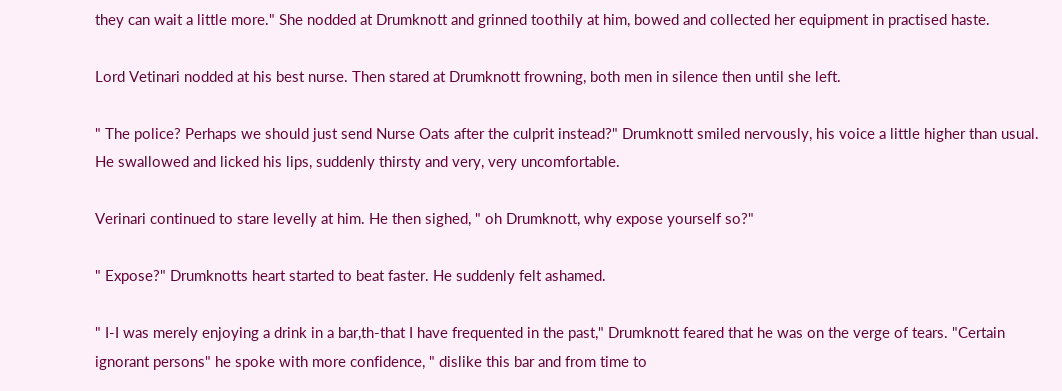they can wait a little more." She nodded at Drumknott and grinned toothily at him, bowed and collected her equipment in practised haste.

Lord Vetinari nodded at his best nurse. Then stared at Drumknott frowning, both men in silence then until she left.

" The police? Perhaps we should just send Nurse Oats after the culprit instead?" Drumknott smiled nervously, his voice a little higher than usual. He swallowed and licked his lips, suddenly thirsty and very, very uncomfortable.

Verinari continued to stare levelly at him. He then sighed, " oh Drumknott, why expose yourself so?"

" Expose?" Drumknotts heart started to beat faster. He suddenly felt ashamed.

" I-I was merely enjoying a drink in a bar,th-that I have frequented in the past," Drumknott feared that he was on the verge of tears. "Certain ignorant persons" he spoke with more confidence, " dislike this bar and from time to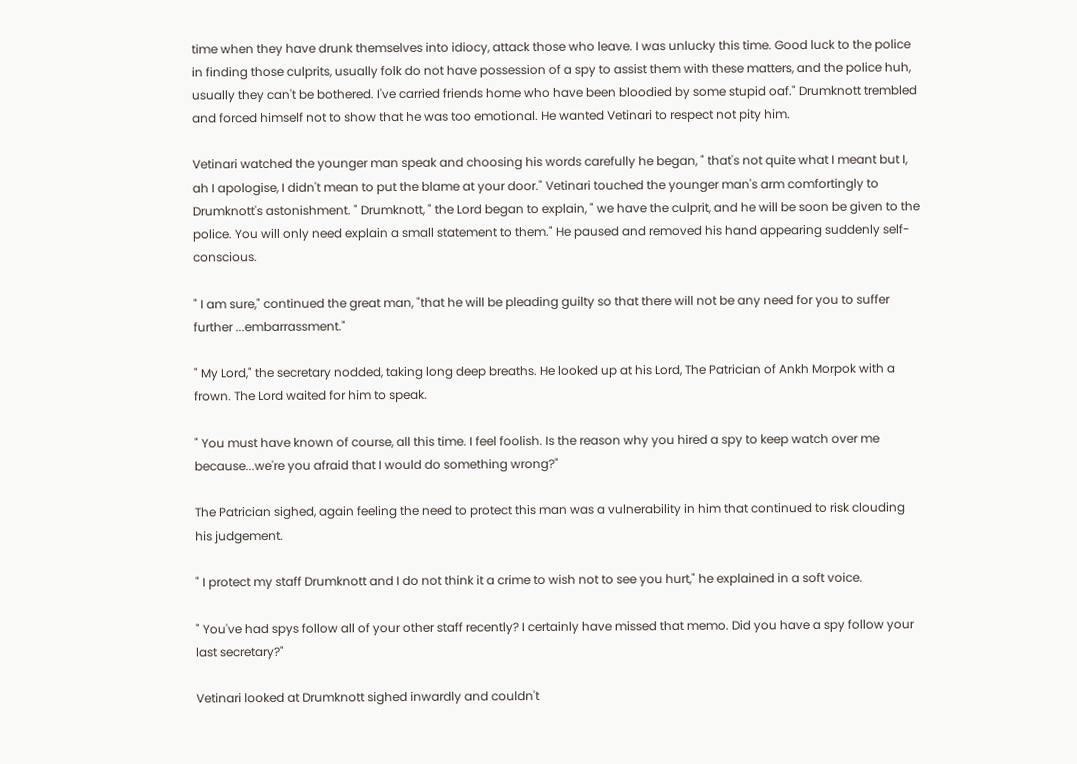time when they have drunk themselves into idiocy, attack those who leave. I was unlucky this time. Good luck to the police in finding those culprits, usually folk do not have possession of a spy to assist them with these matters, and the police huh, usually they can't be bothered. I've carried friends home who have been bloodied by some stupid oaf." Drumknott trembled and forced himself not to show that he was too emotional. He wanted Vetinari to respect not pity him.

Vetinari watched the younger man speak and choosing his words carefully he began, " that's not quite what I meant but I, ah I apologise, I didn't mean to put the blame at your door." Vetinari touched the younger man's arm comfortingly to Drumknott's astonishment. " Drumknott, " the Lord began to explain, " we have the culprit, and he will be soon be given to the police. You will only need explain a small statement to them." He paused and removed his hand appearing suddenly self-conscious.

" I am sure," continued the great man, "that he will be pleading guilty so that there will not be any need for you to suffer further ...embarrassment."

" My Lord," the secretary nodded, taking long deep breaths. He looked up at his Lord, The Patrician of Ankh Morpok with a frown. The Lord waited for him to speak.

" You must have known of course, all this time. I feel foolish. Is the reason why you hired a spy to keep watch over me because...we're you afraid that I would do something wrong?"

The Patrician sighed, again feeling the need to protect this man was a vulnerability in him that continued to risk clouding his judgement.

" I protect my staff Drumknott and I do not think it a crime to wish not to see you hurt," he explained in a soft voice.

" You've had spys follow all of your other staff recently? I certainly have missed that memo. Did you have a spy follow your last secretary?"

Vetinari looked at Drumknott sighed inwardly and couldn't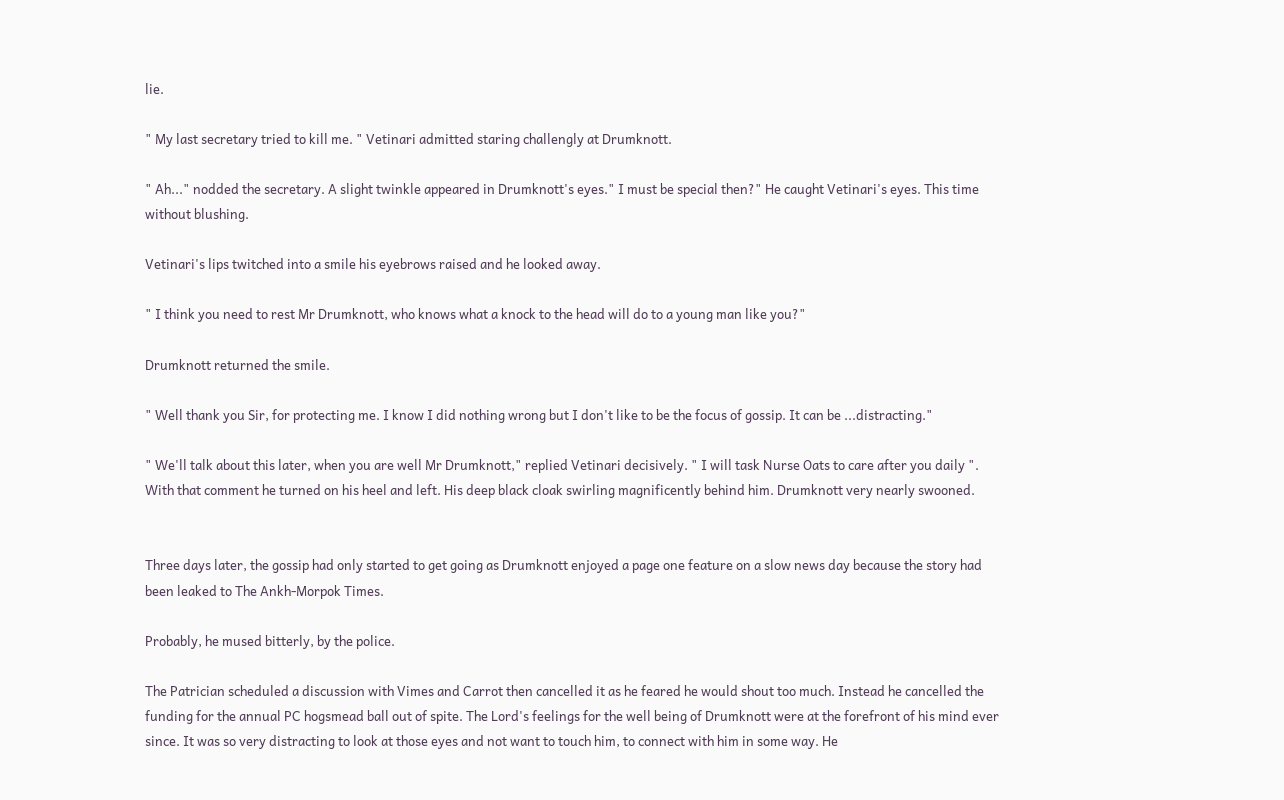lie.

" My last secretary tried to kill me. " Vetinari admitted staring challengly at Drumknott.

" Ah..." nodded the secretary. A slight twinkle appeared in Drumknott's eyes." I must be special then?" He caught Vetinari's eyes. This time without blushing.

Vetinari's lips twitched into a smile his eyebrows raised and he looked away.

" I think you need to rest Mr Drumknott, who knows what a knock to the head will do to a young man like you?"

Drumknott returned the smile.

" Well thank you Sir, for protecting me. I know I did nothing wrong but I don't like to be the focus of gossip. It can be ...distracting."

" We'll talk about this later, when you are well Mr Drumknott," replied Vetinari decisively. " I will task Nurse Oats to care after you daily ". With that comment he turned on his heel and left. His deep black cloak swirling magnificently behind him. Drumknott very nearly swooned.


Three days later, the gossip had only started to get going as Drumknott enjoyed a page one feature on a slow news day because the story had been leaked to The Ankh-Morpok Times.

Probably, he mused bitterly, by the police.

The Patrician scheduled a discussion with Vimes and Carrot then cancelled it as he feared he would shout too much. Instead he cancelled the funding for the annual PC hogsmead ball out of spite. The Lord's feelings for the well being of Drumknott were at the forefront of his mind ever since. It was so very distracting to look at those eyes and not want to touch him, to connect with him in some way. He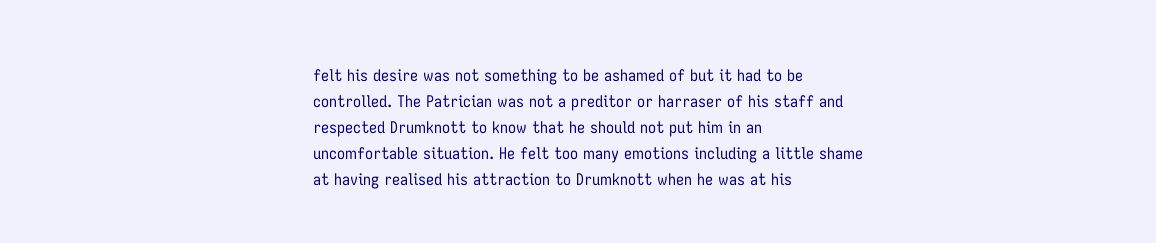felt his desire was not something to be ashamed of but it had to be controlled. The Patrician was not a preditor or harraser of his staff and respected Drumknott to know that he should not put him in an uncomfortable situation. He felt too many emotions including a little shame at having realised his attraction to Drumknott when he was at his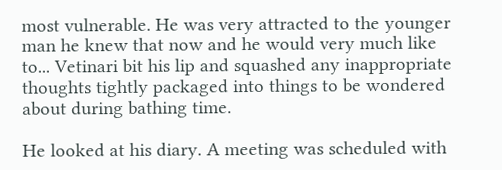most vulnerable. He was very attracted to the younger man he knew that now and he would very much like to... Vetinari bit his lip and squashed any inappropriate thoughts tightly packaged into things to be wondered about during bathing time.

He looked at his diary. A meeting was scheduled with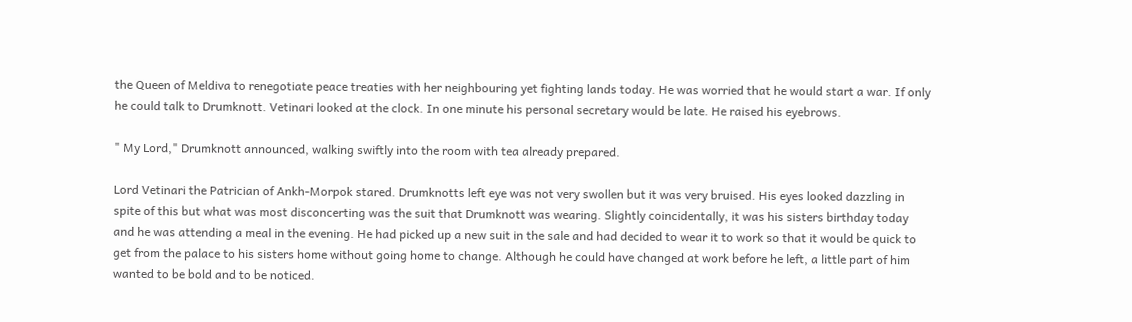the Queen of Meldiva to renegotiate peace treaties with her neighbouring yet fighting lands today. He was worried that he would start a war. If only he could talk to Drumknott. Vetinari looked at the clock. In one minute his personal secretary would be late. He raised his eyebrows.

" My Lord," Drumknott announced, walking swiftly into the room with tea already prepared.

Lord Vetinari the Patrician of Ankh-Morpok stared. Drumknotts left eye was not very swollen but it was very bruised. His eyes looked dazzling in spite of this but what was most disconcerting was the suit that Drumknott was wearing. Slightly coincidentally, it was his sisters birthday today and he was attending a meal in the evening. He had picked up a new suit in the sale and had decided to wear it to work so that it would be quick to get from the palace to his sisters home without going home to change. Although he could have changed at work before he left, a little part of him wanted to be bold and to be noticed.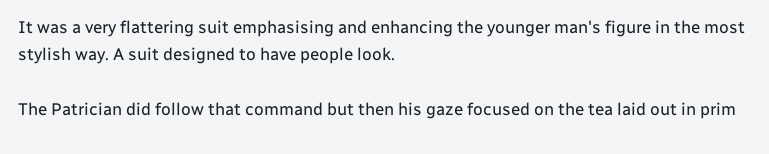It was a very flattering suit emphasising and enhancing the younger man's figure in the most stylish way. A suit designed to have people look.

The Patrician did follow that command but then his gaze focused on the tea laid out in prim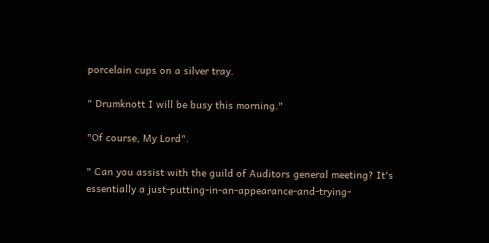porcelain cups on a silver tray.

" Drumknott I will be busy this morning."

"Of course, My Lord".

" Can you assist with the guild of Auditors general meeting? It's essentially a just-putting-in-an-appearance-and-trying-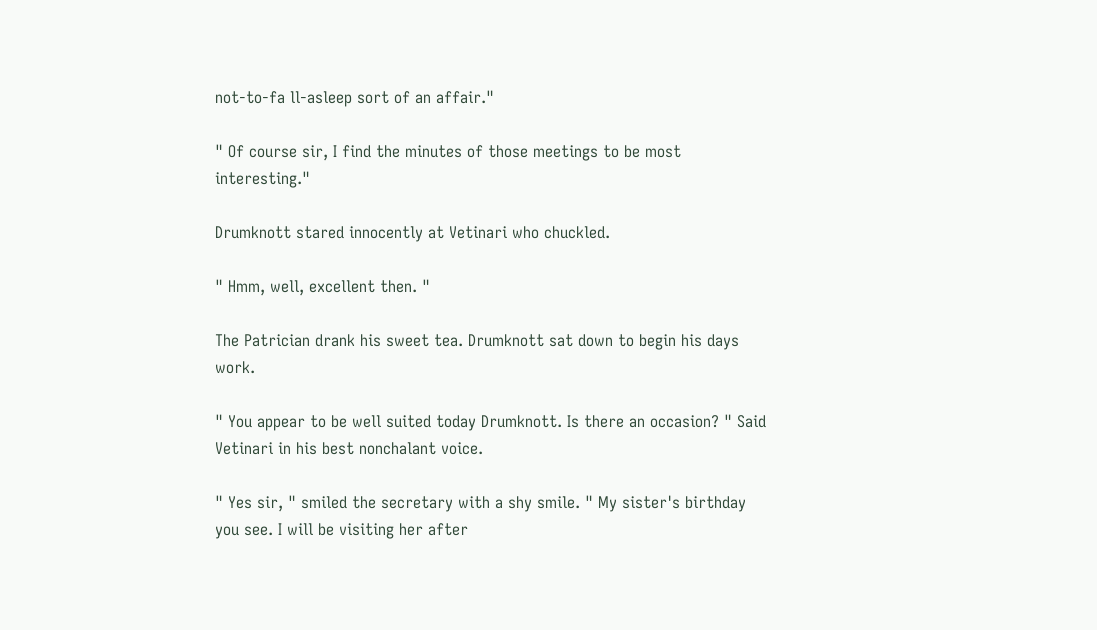not-to-fa ll-asleep sort of an affair."

" Of course sir, I find the minutes of those meetings to be most interesting."

Drumknott stared innocently at Vetinari who chuckled.

" Hmm, well, excellent then. "

The Patrician drank his sweet tea. Drumknott sat down to begin his days work.

" You appear to be well suited today Drumknott. Is there an occasion? " Said Vetinari in his best nonchalant voice.

" Yes sir, " smiled the secretary with a shy smile. " My sister's birthday you see. I will be visiting her after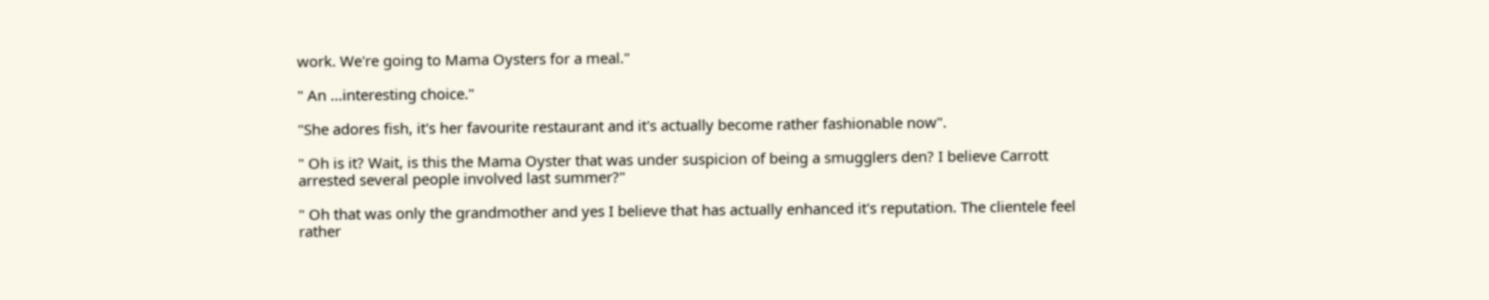work. We're going to Mama Oysters for a meal."

" An ...interesting choice."

"She adores fish, it's her favourite restaurant and it's actually become rather fashionable now".

" Oh is it? Wait, is this the Mama Oyster that was under suspicion of being a smugglers den? I believe Carrott arrested several people involved last summer?"

" Oh that was only the grandmother and yes I believe that has actually enhanced it's reputation. The clientele feel rather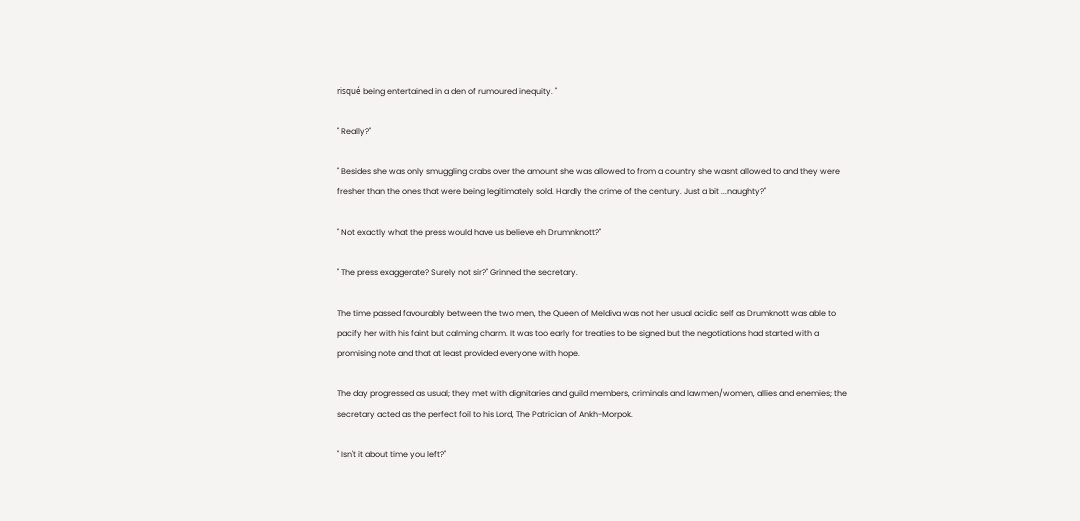risqué being entertained in a den of rumoured inequity. "

" Really?"

" Besides she was only smuggling crabs over the amount she was allowed to from a country she wasnt allowed to and they were fresher than the ones that were being legitimately sold. Hardly the crime of the century. Just a bit ...naughty?"

" Not exactly what the press would have us believe eh Drumnknott?"

" The press exaggerate? Surely not sir?" Grinned the secretary.

The time passed favourably between the two men, the Queen of Meldiva was not her usual acidic self as Drumknott was able to pacify her with his faint but calming charm. It was too early for treaties to be signed but the negotiations had started with a promising note and that at least provided everyone with hope.

The day progressed as usual; they met with dignitaries and guild members, criminals and lawmen/women, allies and enemies; the secretary acted as the perfect foil to his Lord, The Patrician of Ankh-Morpok.

" Isn't it about time you left?"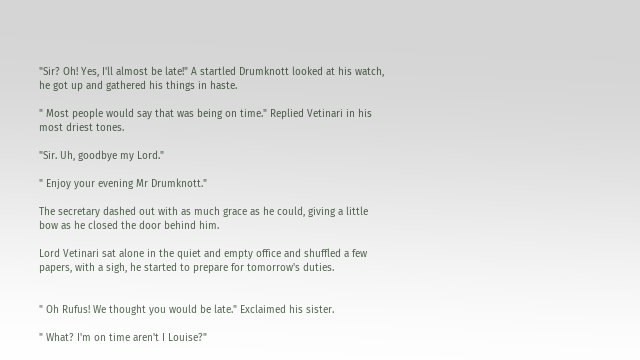"Sir? Oh! Yes, I'll almost be late!" A startled Drumknott looked at his watch, he got up and gathered his things in haste.

" Most people would say that was being on time." Replied Vetinari in his most driest tones.

"Sir. Uh, goodbye my Lord."

" Enjoy your evening Mr Drumknott."

The secretary dashed out with as much grace as he could, giving a little bow as he closed the door behind him.

Lord Vetinari sat alone in the quiet and empty office and shuffled a few papers, with a sigh, he started to prepare for tomorrow's duties.


" Oh Rufus! We thought you would be late." Exclaimed his sister.

" What? I'm on time aren't I Louise?"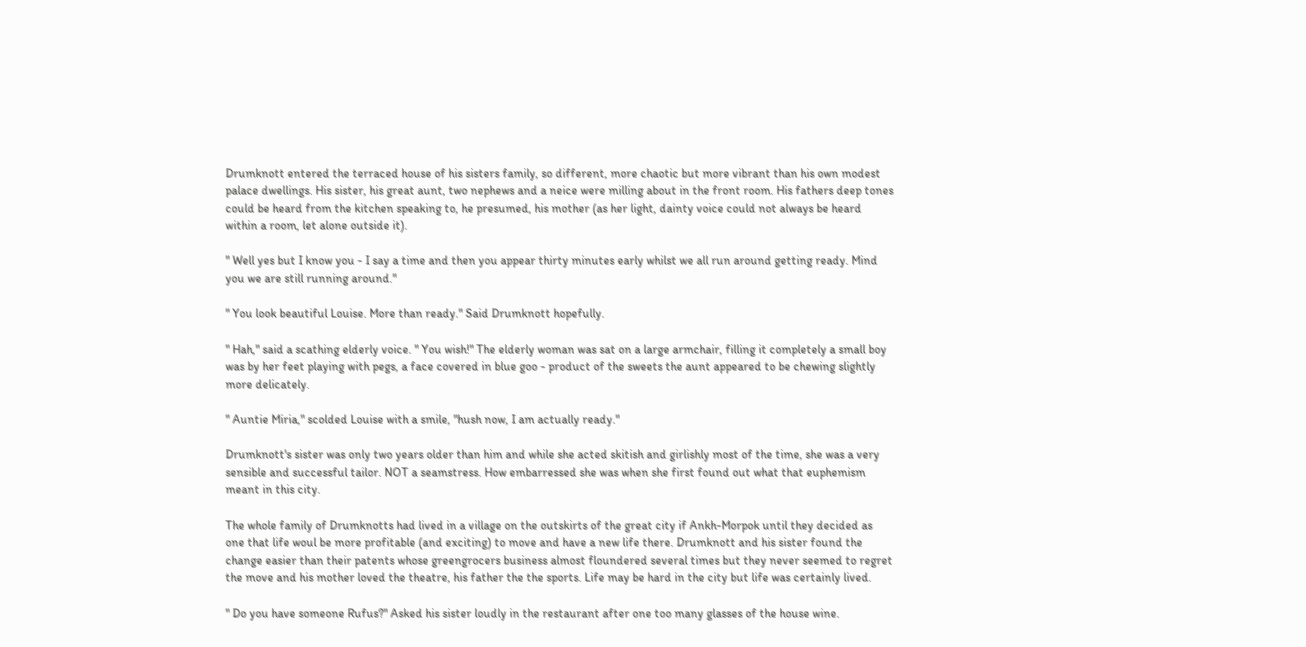Drumknott entered the terraced house of his sisters family, so different, more chaotic but more vibrant than his own modest palace dwellings. His sister, his great aunt, two nephews and a neice were milling about in the front room. His fathers deep tones could be heard from the kitchen speaking to, he presumed, his mother (as her light, dainty voice could not always be heard within a room, let alone outside it).

" Well yes but I know you - I say a time and then you appear thirty minutes early whilst we all run around getting ready. Mind you we are still running around."

" You look beautiful Louise. More than ready." Said Drumknott hopefully.

" Hah," said a scathing elderly voice. " You wish!" The elderly woman was sat on a large armchair, filling it completely a small boy was by her feet playing with pegs, a face covered in blue goo - product of the sweets the aunt appeared to be chewing slightly more delicately.

" Auntie Miria," scolded Louise with a smile, "hush now, I am actually ready."

Drumknott's sister was only two years older than him and while she acted skitish and girlishly most of the time, she was a very sensible and successful tailor. NOT a seamstress. How embarressed she was when she first found out what that euphemism meant in this city.

The whole family of Drumknotts had lived in a village on the outskirts of the great city if Ankh-Morpok until they decided as one that life woul be more profitable (and exciting) to move and have a new life there. Drumknott and his sister found the change easier than their patents whose greengrocers business almost floundered several times but they never seemed to regret the move and his mother loved the theatre, his father the the sports. Life may be hard in the city but life was certainly lived.

" Do you have someone Rufus?" Asked his sister loudly in the restaurant after one too many glasses of the house wine.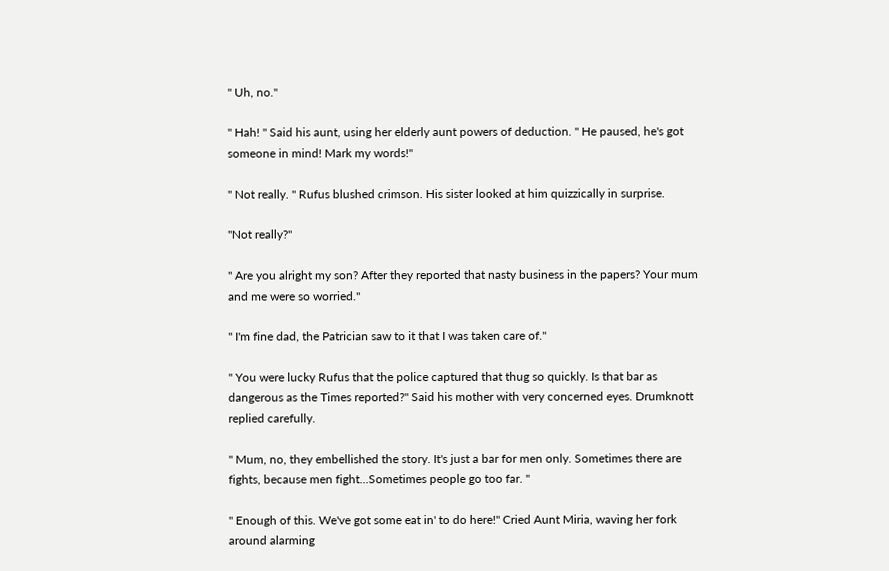" Uh, no."

" Hah! " Said his aunt, using her elderly aunt powers of deduction. " He paused, he's got someone in mind! Mark my words!"

" Not really. " Rufus blushed crimson. His sister looked at him quizzically in surprise.

"Not really?"

" Are you alright my son? After they reported that nasty business in the papers? Your mum and me were so worried."

" I'm fine dad, the Patrician saw to it that I was taken care of."

" You were lucky Rufus that the police captured that thug so quickly. Is that bar as dangerous as the Times reported?" Said his mother with very concerned eyes. Drumknott replied carefully.

" Mum, no, they embellished the story. It's just a bar for men only. Sometimes there are fights, because men fight...Sometimes people go too far. "

" Enough of this. We've got some eat in' to do here!" Cried Aunt Miria, waving her fork around alarming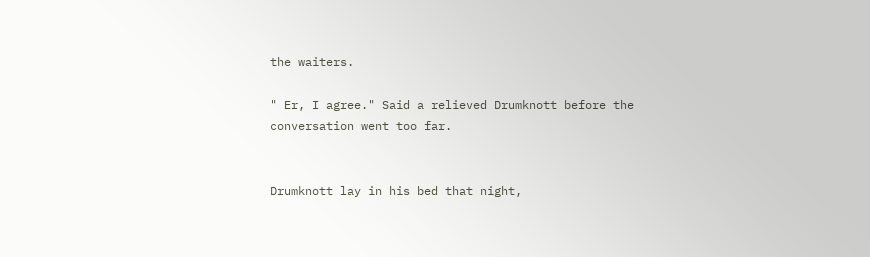the waiters.

" Er, I agree." Said a relieved Drumknott before the conversation went too far.


Drumknott lay in his bed that night,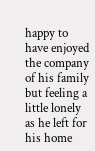happy to have enjoyed the company of his family but feeling a little lonely as he left for his home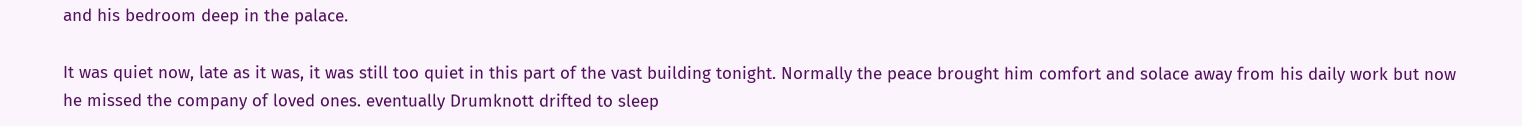and his bedroom deep in the palace.

It was quiet now, late as it was, it was still too quiet in this part of the vast building tonight. Normally the peace brought him comfort and solace away from his daily work but now he missed the company of loved ones. eventually Drumknott drifted to sleep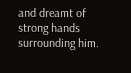and dreamt of strong hands surrounding him.